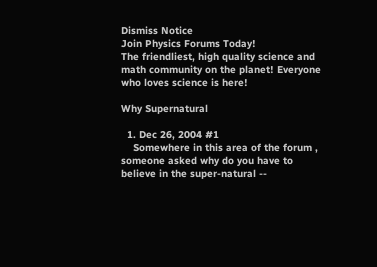Dismiss Notice
Join Physics Forums Today!
The friendliest, high quality science and math community on the planet! Everyone who loves science is here!

Why Supernatural

  1. Dec 26, 2004 #1
    Somewhere in this area of the forum , someone asked why do you have to believe in the super-natural --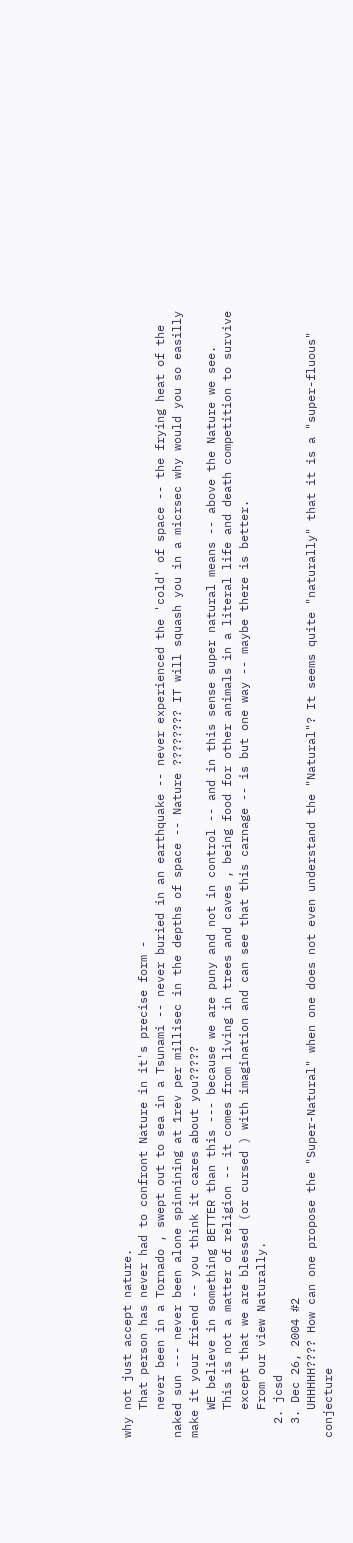why not just accept nature.
    That person has never had to confront Nature in it's precise form -
    never been in a Tornado , swept out to sea in a Tsunami -- never buried in an earthquake -- never experienced the 'cold' of space -- the frying heat of the naked sun --- never been alone spinnining at 1rev per millisec in the depths of space -- Nature ???????? IT will squash you in a micrsec why would you so easilly make it your friend -- you think it cares about you?????
    WE believe in something BETTER than this --- because we are puny and not in control -- and in this sense super natural means -- above the Nature we see.
    This is not a matter of religion -- it comes from living in trees and caves , being food for other animals in a literal life and death competition to survive
    except that we are blessed (or cursed ) with imagination and can see that this carnage -- is but one way -- maybe there is better.
    From our view Naturally.
  2. jcsd
  3. Dec 26, 2004 #2
    UHHHHH???? How can one propose the "Super-Natural" when one does not even understand the "Natural"? It seems quite "naturally" that it is a "super-fluous" conjecture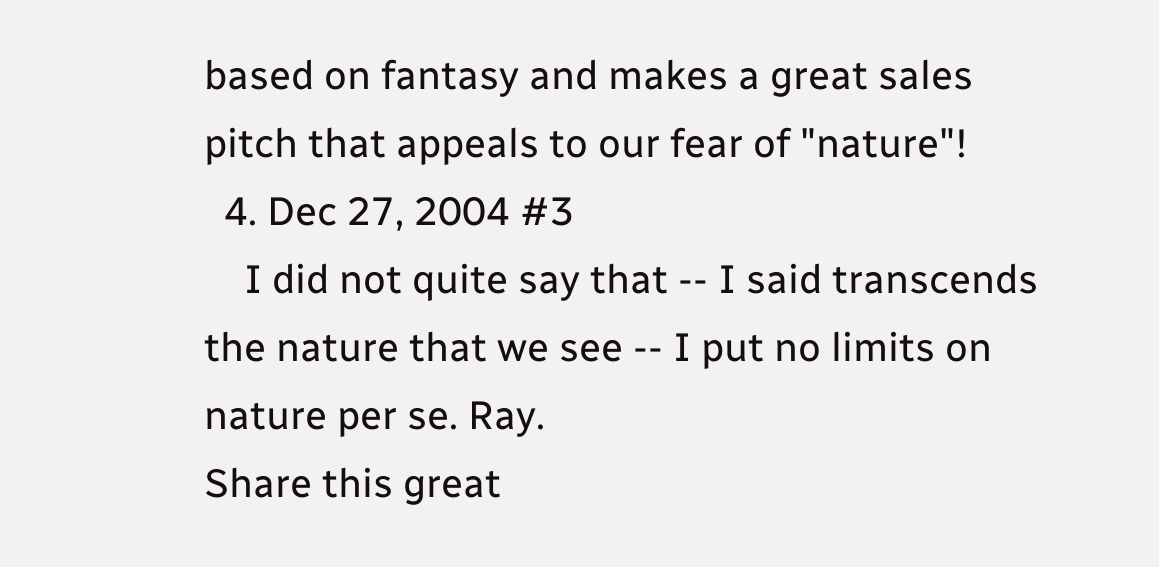based on fantasy and makes a great sales pitch that appeals to our fear of "nature"!
  4. Dec 27, 2004 #3
    I did not quite say that -- I said transcends the nature that we see -- I put no limits on nature per se. Ray.
Share this great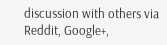discussion with others via Reddit, Google+,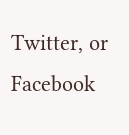Twitter, or Facebook